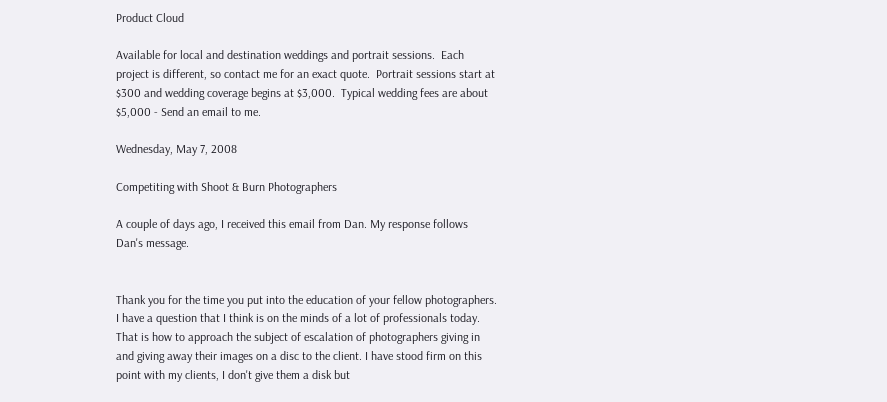Product Cloud

Available for local and destination weddings and portrait sessions.  Each project is different, so contact me for an exact quote.  Portrait sessions start at $300 and wedding coverage begins at $3,000.  Typical wedding fees are about $5,000 - Send an email to me.

Wednesday, May 7, 2008

Competiting with Shoot & Burn Photographers

A couple of days ago, I received this email from Dan. My response follows Dan's message.


Thank you for the time you put into the education of your fellow photographers. I have a question that I think is on the minds of a lot of professionals today. That is how to approach the subject of escalation of photographers giving in and giving away their images on a disc to the client. I have stood firm on this point with my clients, I don't give them a disk but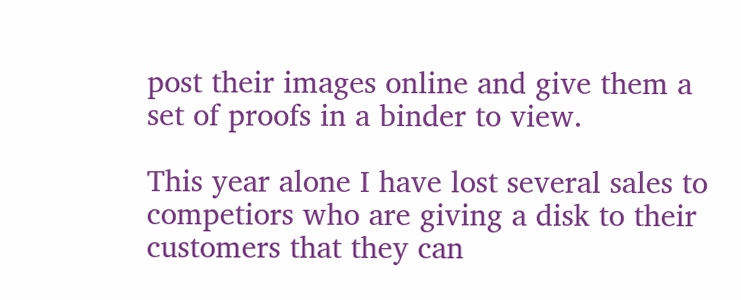post their images online and give them a set of proofs in a binder to view.

This year alone I have lost several sales to competiors who are giving a disk to their customers that they can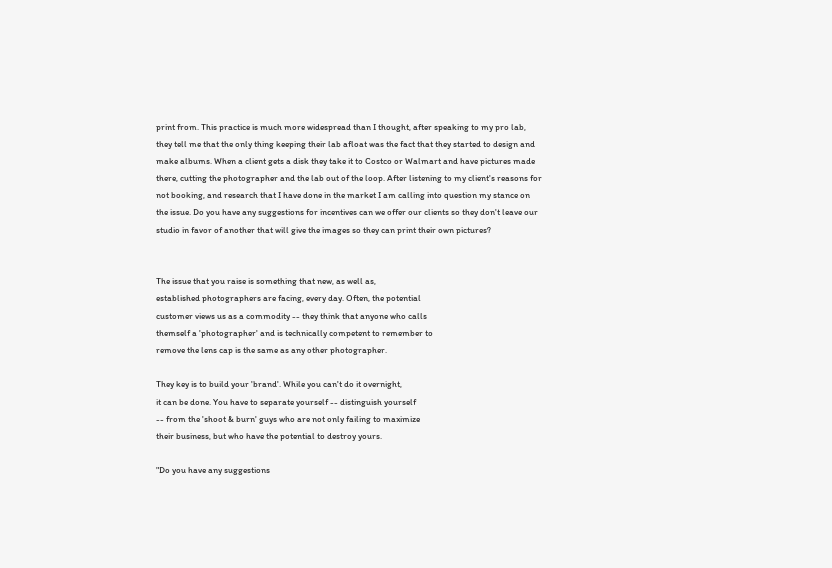print from. This practice is much more widespread than I thought, after speaking to my pro lab, they tell me that the only thing keeping their lab afloat was the fact that they started to design and make albums. When a client gets a disk they take it to Costco or Walmart and have pictures made there, cutting the photographer and the lab out of the loop. After listening to my client's reasons for not booking, and research that I have done in the market I am calling into question my stance on the issue. Do you have any suggestions for incentives can we offer our clients so they don't leave our studio in favor of another that will give the images so they can print their own pictures?


The issue that you raise is something that new, as well as,
established photographers are facing, every day. Often, the potential
customer views us as a commodity -- they think that anyone who calls
themself a 'photographer' and is technically competent to remember to
remove the lens cap is the same as any other photographer.

They key is to build your 'brand'. While you can't do it overnight,
it can be done. You have to separate yourself -- distinguish yourself
-- from the 'shoot & burn' guys who are not only failing to maximize
their business, but who have the potential to destroy yours.

"Do you have any suggestions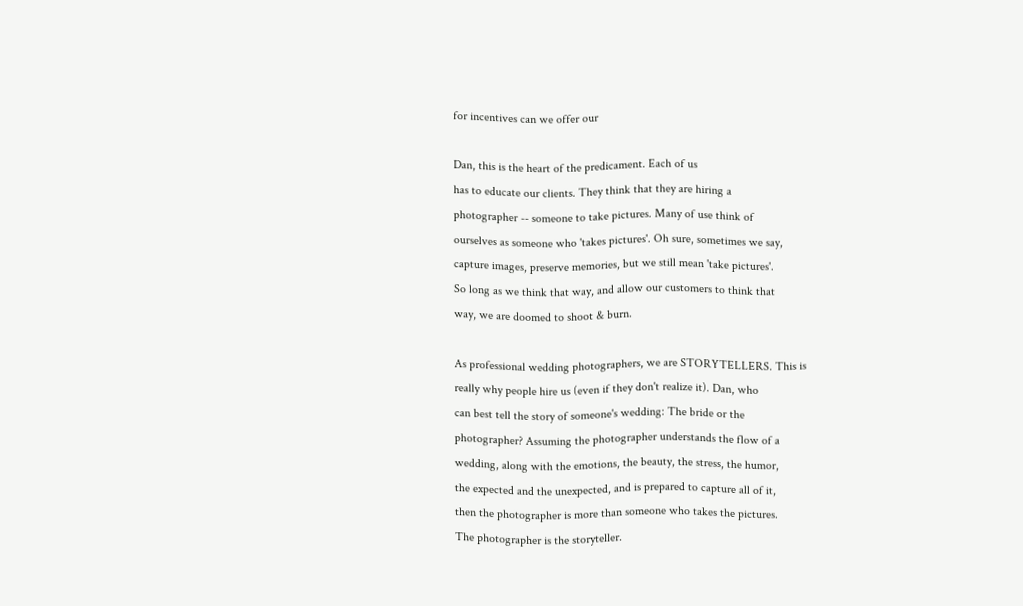for incentives can we offer our

Dan, this is the heart of the predicament. Each of us
has to educate our clients. They think that they are hiring a
photographer -- someone to take pictures. Many of use think of
ourselves as someone who 'takes pictures'. Oh sure, sometimes we say,
capture images, preserve memories, but we still mean 'take pictures'.
So long as we think that way, and allow our customers to think that
way, we are doomed to shoot & burn.

As professional wedding photographers, we are STORYTELLERS. This is
really why people hire us (even if they don't realize it). Dan, who
can best tell the story of someone's wedding: The bride or the
photographer? Assuming the photographer understands the flow of a
wedding, along with the emotions, the beauty, the stress, the humor,
the expected and the unexpected, and is prepared to capture all of it,
then the photographer is more than someone who takes the pictures.
The photographer is the storyteller.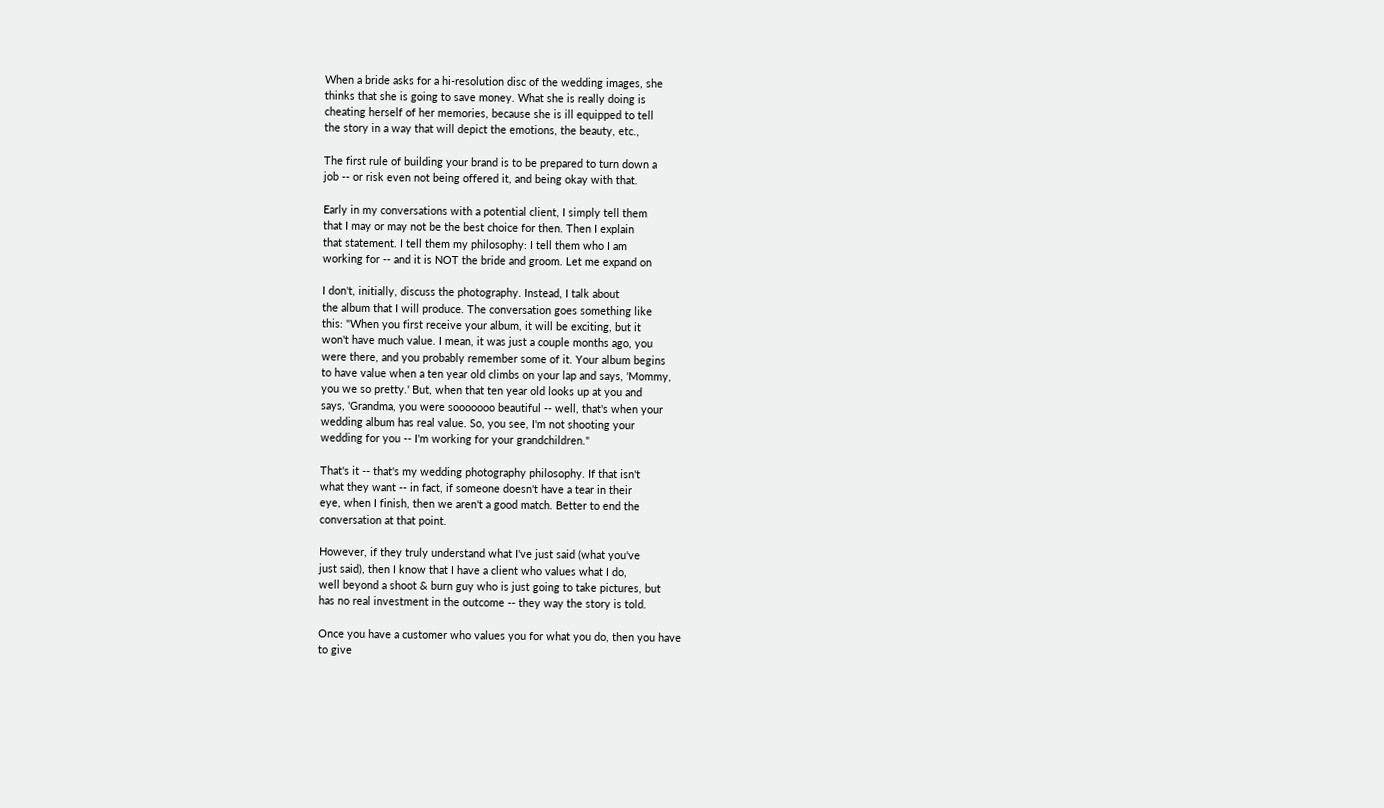When a bride asks for a hi-resolution disc of the wedding images, she
thinks that she is going to save money. What she is really doing is
cheating herself of her memories, because she is ill equipped to tell
the story in a way that will depict the emotions, the beauty, etc.,

The first rule of building your brand is to be prepared to turn down a
job -- or risk even not being offered it, and being okay with that.

Early in my conversations with a potential client, I simply tell them
that I may or may not be the best choice for then. Then I explain
that statement. I tell them my philosophy: I tell them who I am
working for -- and it is NOT the bride and groom. Let me expand on

I don't, initially, discuss the photography. Instead, I talk about
the album that I will produce. The conversation goes something like
this: "When you first receive your album, it will be exciting, but it
won't have much value. I mean, it was just a couple months ago, you
were there, and you probably remember some of it. Your album begins
to have value when a ten year old climbs on your lap and says, 'Mommy,
you we so pretty.' But, when that ten year old looks up at you and
says, 'Grandma, you were sooooooo beautiful -- well, that's when your
wedding album has real value. So, you see, I'm not shooting your
wedding for you -- I'm working for your grandchildren."

That's it -- that's my wedding photography philosophy. If that isn't
what they want -- in fact, if someone doesn't have a tear in their
eye, when I finish, then we aren't a good match. Better to end the
conversation at that point.

However, if they truly understand what I've just said (what you've
just said), then I know that I have a client who values what I do,
well beyond a shoot & burn guy who is just going to take pictures, but
has no real investment in the outcome -- they way the story is told.

Once you have a customer who values you for what you do, then you have
to give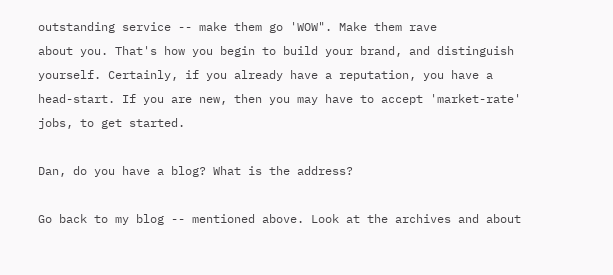outstanding service -- make them go 'WOW". Make them rave
about you. That's how you begin to build your brand, and distinguish
yourself. Certainly, if you already have a reputation, you have a
head-start. If you are new, then you may have to accept 'market-rate'
jobs, to get started.

Dan, do you have a blog? What is the address?

Go back to my blog -- mentioned above. Look at the archives and about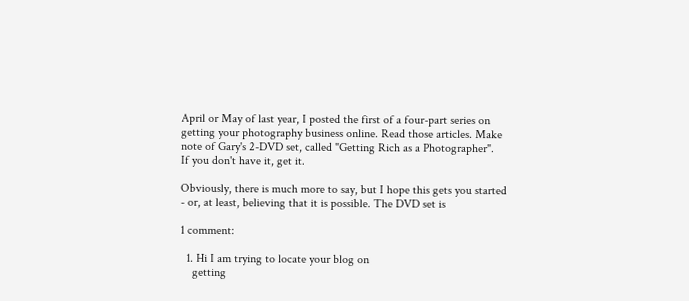April or May of last year, I posted the first of a four-part series on
getting your photography business online. Read those articles. Make
note of Gary's 2-DVD set, called "Getting Rich as a Photographer".
If you don't have it, get it.

Obviously, there is much more to say, but I hope this gets you started
- or, at least, believing that it is possible. The DVD set is

1 comment:

  1. Hi I am trying to locate your blog on
    getting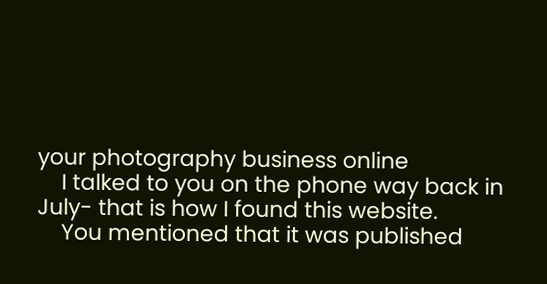your photography business online
    I talked to you on the phone way back in July- that is how I found this website.
    You mentioned that it was published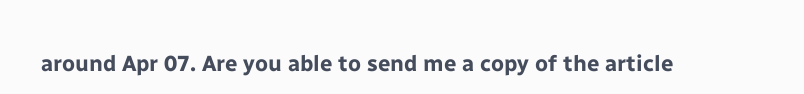around Apr 07. Are you able to send me a copy of the article